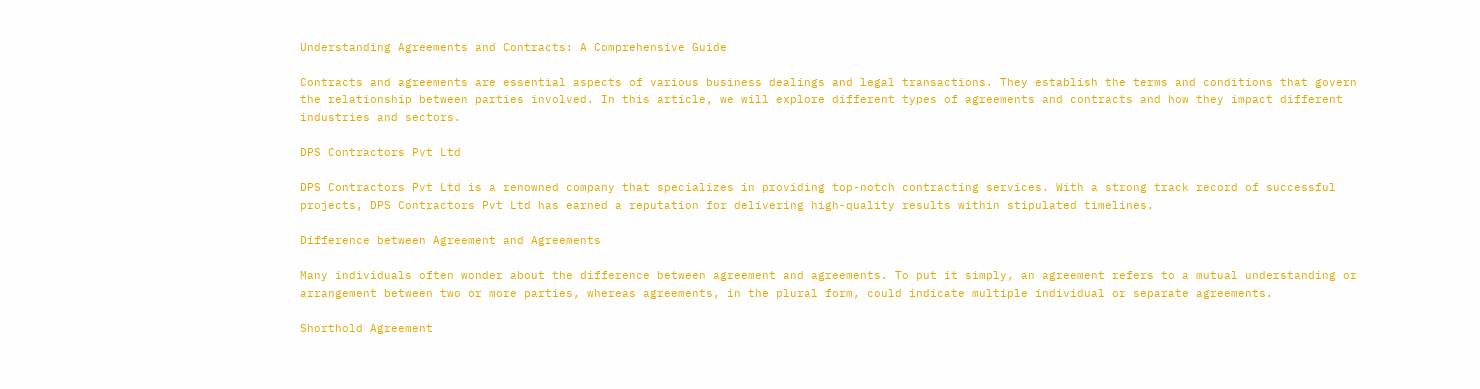Understanding Agreements and Contracts: A Comprehensive Guide

Contracts and agreements are essential aspects of various business dealings and legal transactions. They establish the terms and conditions that govern the relationship between parties involved. In this article, we will explore different types of agreements and contracts and how they impact different industries and sectors.

DPS Contractors Pvt Ltd

DPS Contractors Pvt Ltd is a renowned company that specializes in providing top-notch contracting services. With a strong track record of successful projects, DPS Contractors Pvt Ltd has earned a reputation for delivering high-quality results within stipulated timelines.

Difference between Agreement and Agreements

Many individuals often wonder about the difference between agreement and agreements. To put it simply, an agreement refers to a mutual understanding or arrangement between two or more parties, whereas agreements, in the plural form, could indicate multiple individual or separate agreements.

Shorthold Agreement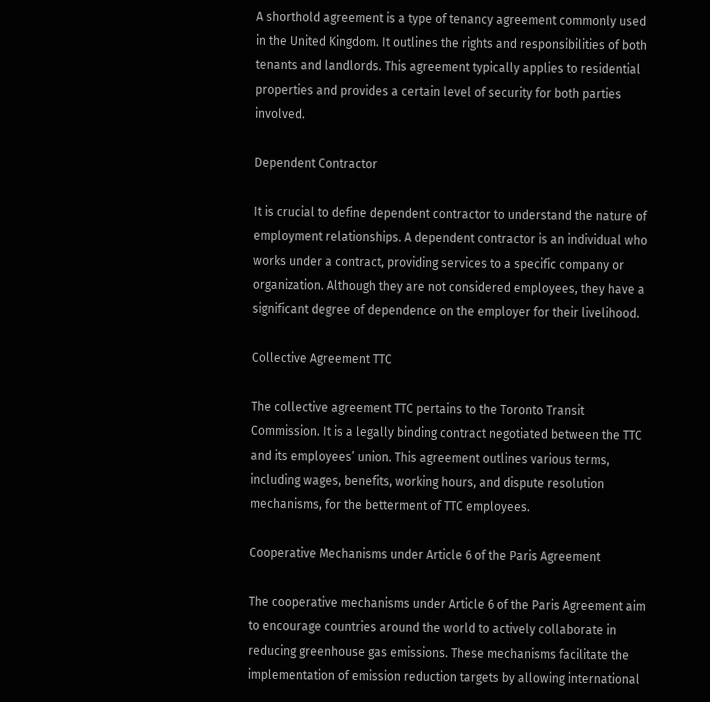A shorthold agreement is a type of tenancy agreement commonly used in the United Kingdom. It outlines the rights and responsibilities of both tenants and landlords. This agreement typically applies to residential properties and provides a certain level of security for both parties involved.

Dependent Contractor

It is crucial to define dependent contractor to understand the nature of employment relationships. A dependent contractor is an individual who works under a contract, providing services to a specific company or organization. Although they are not considered employees, they have a significant degree of dependence on the employer for their livelihood.

Collective Agreement TTC

The collective agreement TTC pertains to the Toronto Transit Commission. It is a legally binding contract negotiated between the TTC and its employees’ union. This agreement outlines various terms, including wages, benefits, working hours, and dispute resolution mechanisms, for the betterment of TTC employees.

Cooperative Mechanisms under Article 6 of the Paris Agreement

The cooperative mechanisms under Article 6 of the Paris Agreement aim to encourage countries around the world to actively collaborate in reducing greenhouse gas emissions. These mechanisms facilitate the implementation of emission reduction targets by allowing international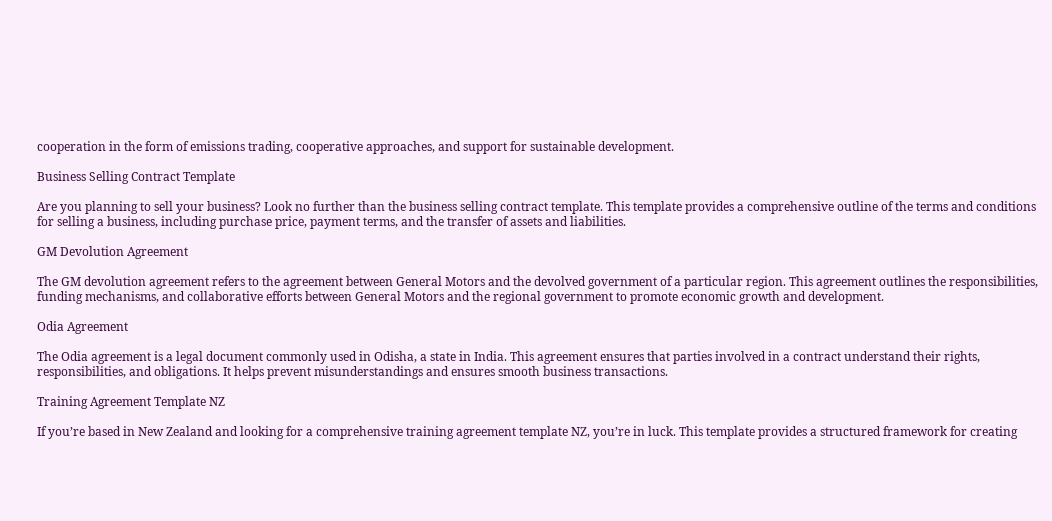cooperation in the form of emissions trading, cooperative approaches, and support for sustainable development.

Business Selling Contract Template

Are you planning to sell your business? Look no further than the business selling contract template. This template provides a comprehensive outline of the terms and conditions for selling a business, including purchase price, payment terms, and the transfer of assets and liabilities.

GM Devolution Agreement

The GM devolution agreement refers to the agreement between General Motors and the devolved government of a particular region. This agreement outlines the responsibilities, funding mechanisms, and collaborative efforts between General Motors and the regional government to promote economic growth and development.

Odia Agreement

The Odia agreement is a legal document commonly used in Odisha, a state in India. This agreement ensures that parties involved in a contract understand their rights, responsibilities, and obligations. It helps prevent misunderstandings and ensures smooth business transactions.

Training Agreement Template NZ

If you’re based in New Zealand and looking for a comprehensive training agreement template NZ, you’re in luck. This template provides a structured framework for creating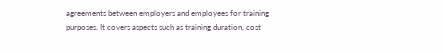agreements between employers and employees for training purposes. It covers aspects such as training duration, cost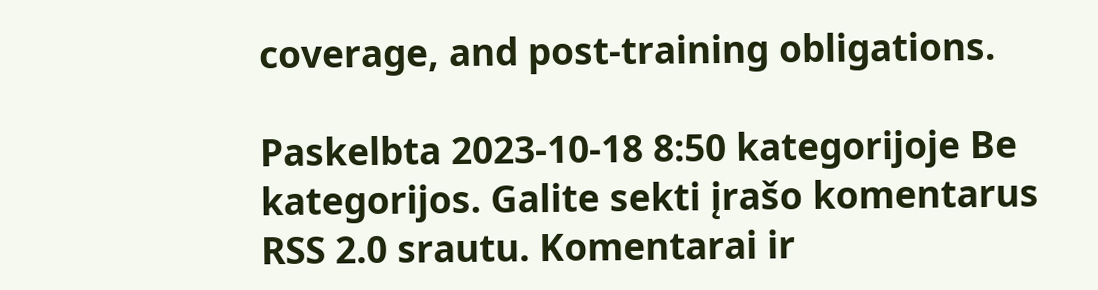coverage, and post-training obligations.

Paskelbta 2023-10-18 8:50 kategorijoje Be kategorijos. Galite sekti įrašo komentarus RSS 2.0 srautu. Komentarai ir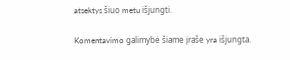atsektys šiuo metu išjungti.

Komentavimo galimybė šiame įraše yra išjungta.